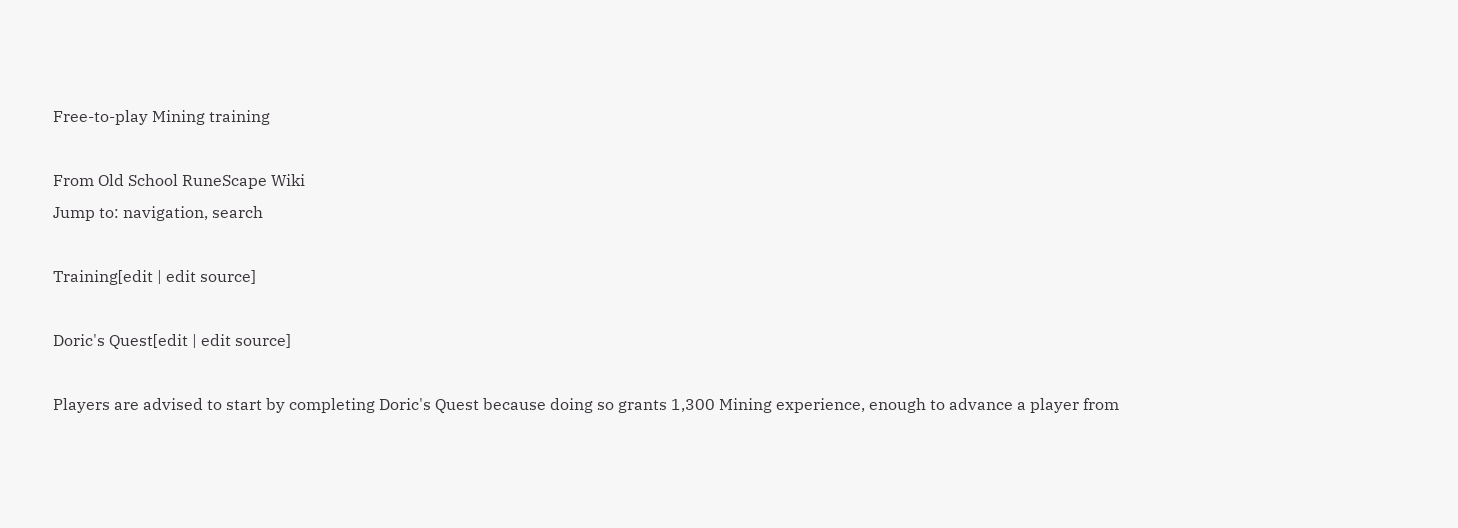Free-to-play Mining training

From Old School RuneScape Wiki
Jump to: navigation, search

Training[edit | edit source]

Doric's Quest[edit | edit source]

Players are advised to start by completing Doric's Quest because doing so grants 1,300 Mining experience, enough to advance a player from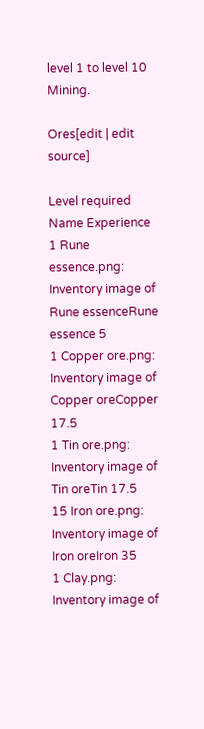level 1 to level 10 Mining.

Ores[edit | edit source]

Level required Name Experience
1 Rune essence.png: Inventory image of Rune essenceRune essence 5
1 Copper ore.png: Inventory image of Copper oreCopper 17.5
1 Tin ore.png: Inventory image of Tin oreTin 17.5
15 Iron ore.png: Inventory image of Iron oreIron 35
1 Clay.png: Inventory image of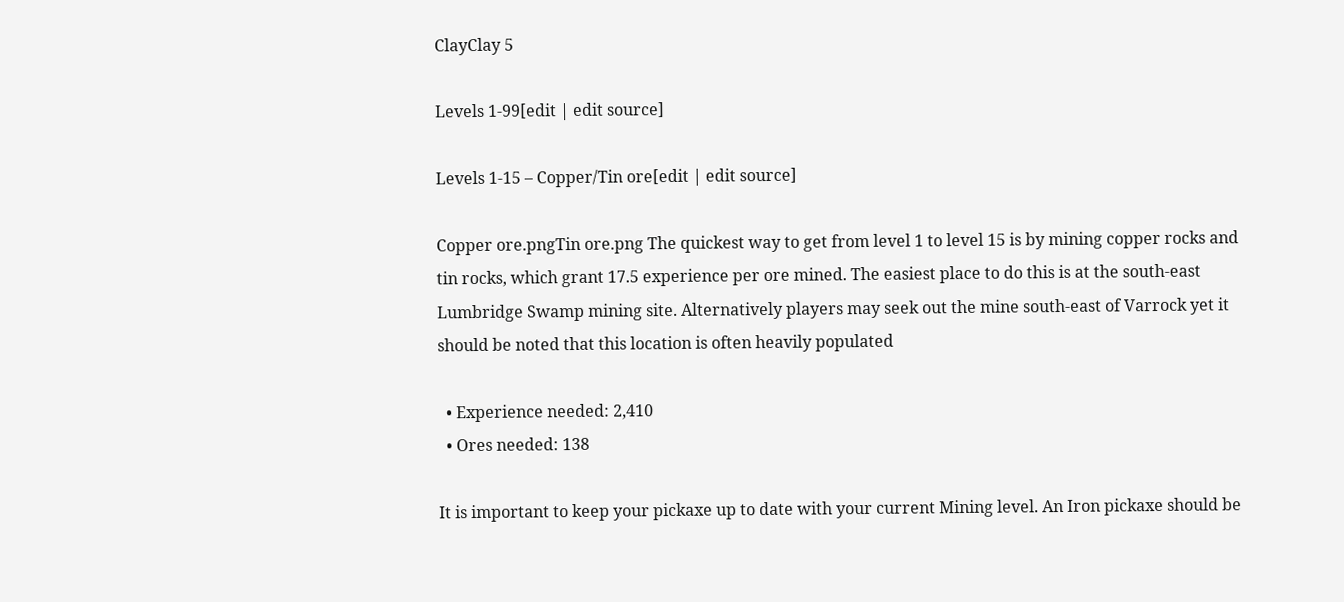ClayClay 5

Levels 1-99[edit | edit source]

Levels 1-15 – Copper/Tin ore[edit | edit source]

Copper ore.pngTin ore.png The quickest way to get from level 1 to level 15 is by mining copper rocks and tin rocks, which grant 17.5 experience per ore mined. The easiest place to do this is at the south-east Lumbridge Swamp mining site. Alternatively players may seek out the mine south-east of Varrock yet it should be noted that this location is often heavily populated

  • Experience needed: 2,410
  • Ores needed: 138

It is important to keep your pickaxe up to date with your current Mining level. An Iron pickaxe should be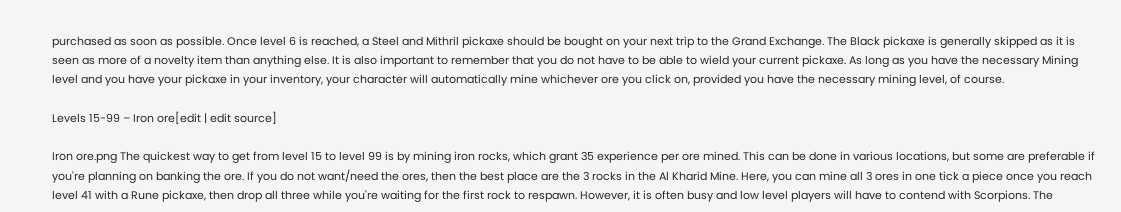purchased as soon as possible. Once level 6 is reached, a Steel and Mithril pickaxe should be bought on your next trip to the Grand Exchange. The Black pickaxe is generally skipped as it is seen as more of a novelty item than anything else. It is also important to remember that you do not have to be able to wield your current pickaxe. As long as you have the necessary Mining level and you have your pickaxe in your inventory, your character will automatically mine whichever ore you click on, provided you have the necessary mining level, of course.

Levels 15-99 – Iron ore[edit | edit source]

Iron ore.png The quickest way to get from level 15 to level 99 is by mining iron rocks, which grant 35 experience per ore mined. This can be done in various locations, but some are preferable if you're planning on banking the ore. If you do not want/need the ores, then the best place are the 3 rocks in the Al Kharid Mine. Here, you can mine all 3 ores in one tick a piece once you reach level 41 with a Rune pickaxe, then drop all three while you're waiting for the first rock to respawn. However, it is often busy and low level players will have to contend with Scorpions. The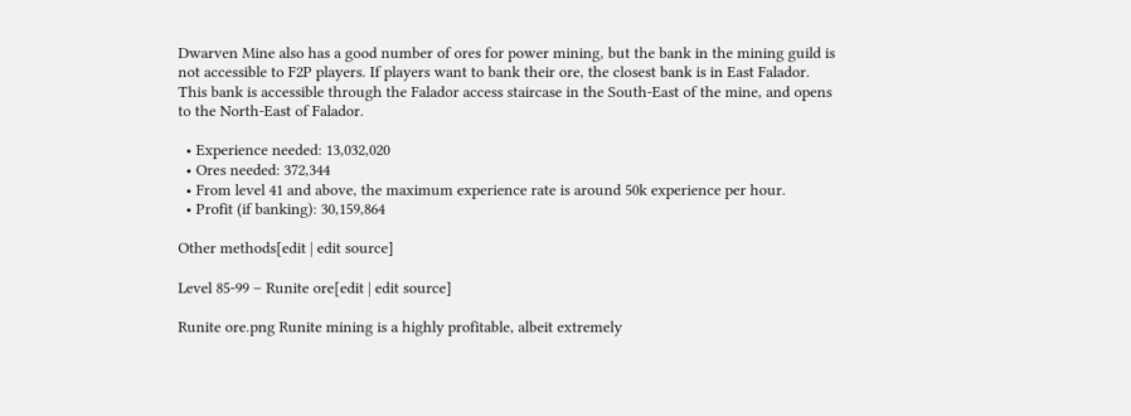Dwarven Mine also has a good number of ores for power mining, but the bank in the mining guild is not accessible to F2P players. If players want to bank their ore, the closest bank is in East Falador. This bank is accessible through the Falador access staircase in the South-East of the mine, and opens to the North-East of Falador.

  • Experience needed: 13,032,020
  • Ores needed: 372,344
  • From level 41 and above, the maximum experience rate is around 50k experience per hour.
  • Profit (if banking): 30,159,864

Other methods[edit | edit source]

Level 85-99 – Runite ore[edit | edit source]

Runite ore.png Runite mining is a highly profitable, albeit extremely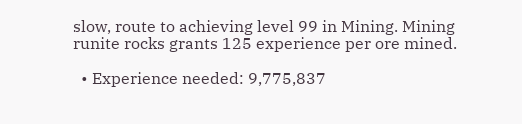slow, route to achieving level 99 in Mining. Mining runite rocks grants 125 experience per ore mined.

  • Experience needed: 9,775,837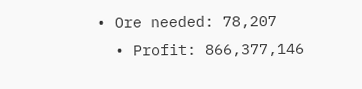• Ore needed: 78,207
  • Profit: 866,377,146